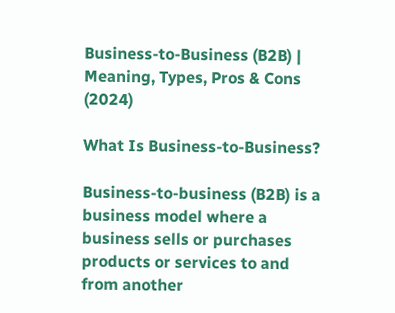Business-to-Business (B2B) | Meaning, Types, Pros & Cons (2024)

What Is Business-to-Business?

Business-to-business (B2B) is a business model where a business sells or purchases products or services to and from another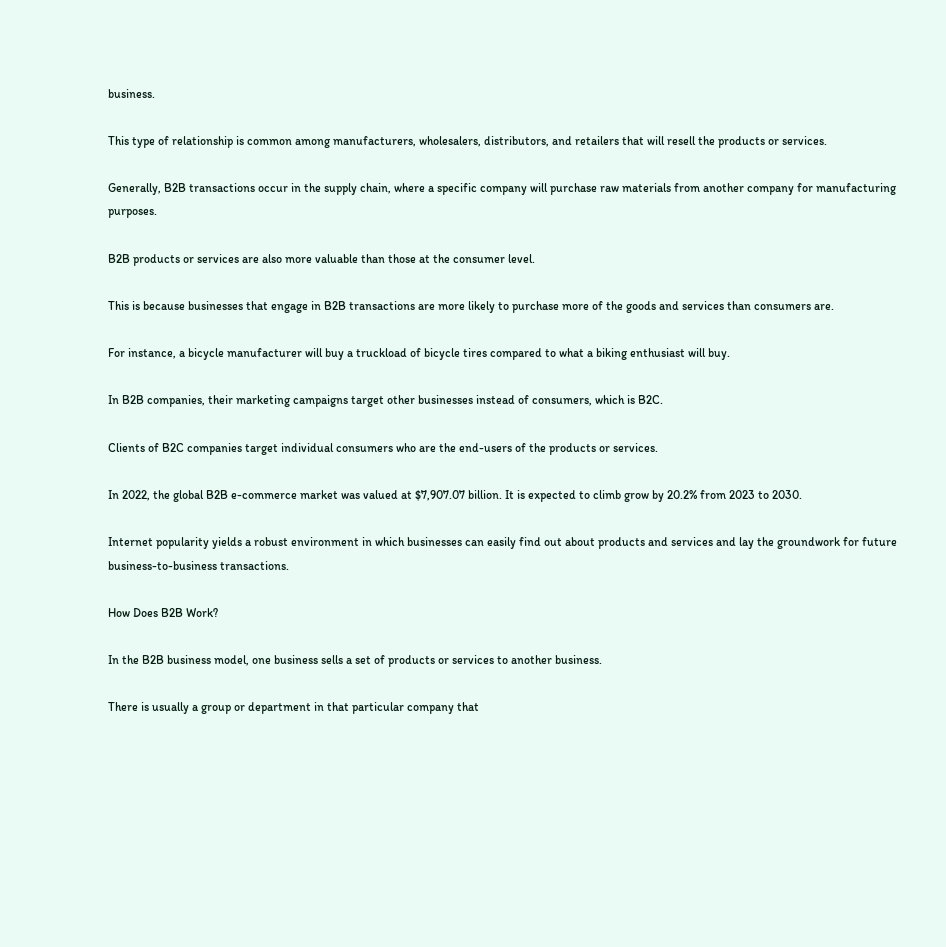business.

This type of relationship is common among manufacturers, wholesalers, distributors, and retailers that will resell the products or services.

Generally, B2B transactions occur in the supply chain, where a specific company will purchase raw materials from another company for manufacturing purposes.

B2B products or services are also more valuable than those at the consumer level.

This is because businesses that engage in B2B transactions are more likely to purchase more of the goods and services than consumers are.

For instance, a bicycle manufacturer will buy a truckload of bicycle tires compared to what a biking enthusiast will buy.

In B2B companies, their marketing campaigns target other businesses instead of consumers, which is B2C.

Clients of B2C companies target individual consumers who are the end-users of the products or services.

In 2022, the global B2B e-commerce market was valued at $7,907.07 billion. It is expected to climb grow by 20.2% from 2023 to 2030.

Internet popularity yields a robust environment in which businesses can easily find out about products and services and lay the groundwork for future business-to-business transactions.

How Does B2B Work?

In the B2B business model, one business sells a set of products or services to another business.

There is usually a group or department in that particular company that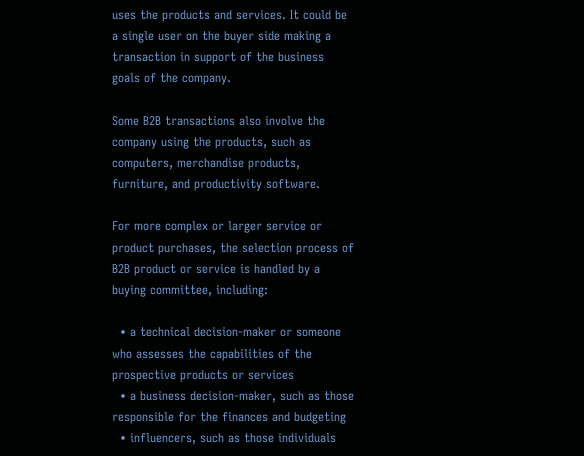uses the products and services. It could be a single user on the buyer side making a transaction in support of the business goals of the company.

Some B2B transactions also involve the company using the products, such as computers, merchandise products, furniture, and productivity software.

For more complex or larger service or product purchases, the selection process of B2B product or service is handled by a buying committee, including:

  • a technical decision-maker or someone who assesses the capabilities of the prospective products or services
  • a business decision-maker, such as those responsible for the finances and budgeting
  • influencers, such as those individuals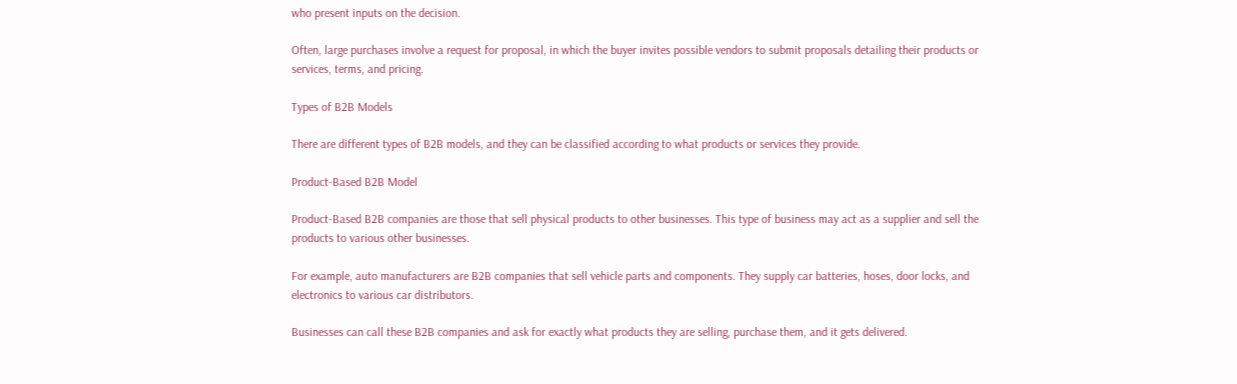who present inputs on the decision.

Often, large purchases involve a request for proposal, in which the buyer invites possible vendors to submit proposals detailing their products or services, terms, and pricing.

Types of B2B Models

There are different types of B2B models, and they can be classified according to what products or services they provide.

Product-Based B2B Model

Product-Based B2B companies are those that sell physical products to other businesses. This type of business may act as a supplier and sell the products to various other businesses.

For example, auto manufacturers are B2B companies that sell vehicle parts and components. They supply car batteries, hoses, door locks, and electronics to various car distributors.

Businesses can call these B2B companies and ask for exactly what products they are selling, purchase them, and it gets delivered.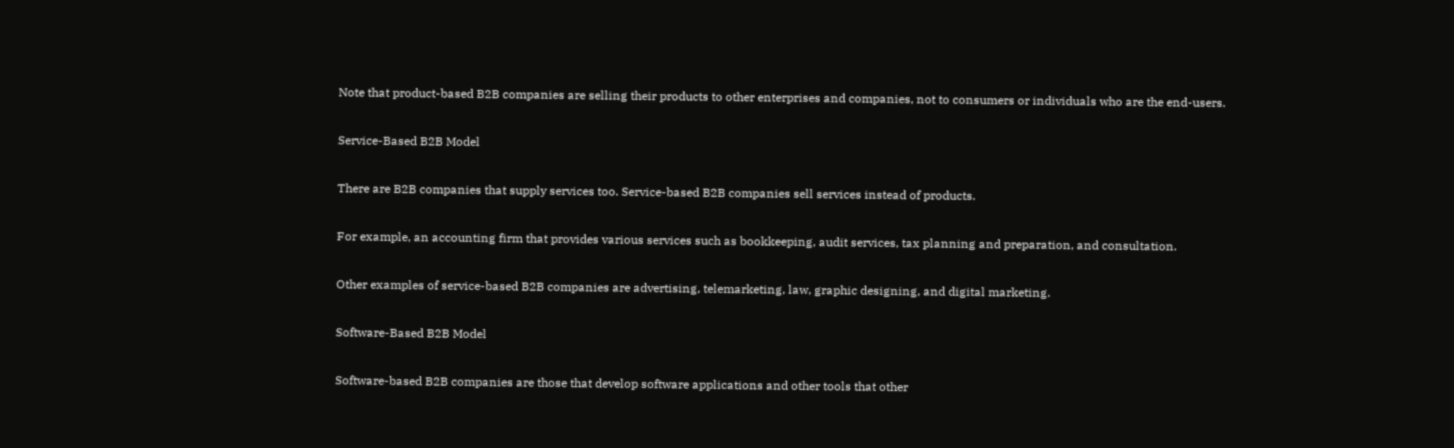Note that product-based B2B companies are selling their products to other enterprises and companies, not to consumers or individuals who are the end-users.

Service-Based B2B Model

There are B2B companies that supply services too. Service-based B2B companies sell services instead of products.

For example, an accounting firm that provides various services such as bookkeeping, audit services, tax planning and preparation, and consultation.

Other examples of service-based B2B companies are advertising, telemarketing, law, graphic designing, and digital marketing.

Software-Based B2B Model

Software-based B2B companies are those that develop software applications and other tools that other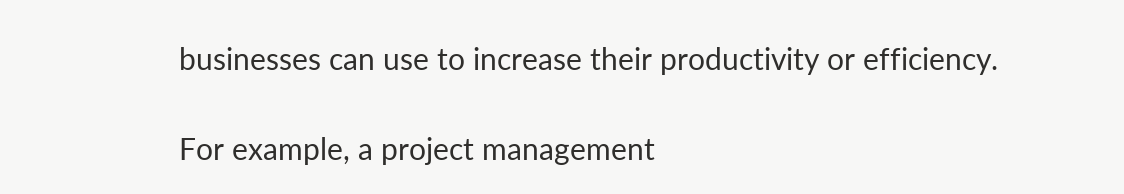businesses can use to increase their productivity or efficiency.

For example, a project management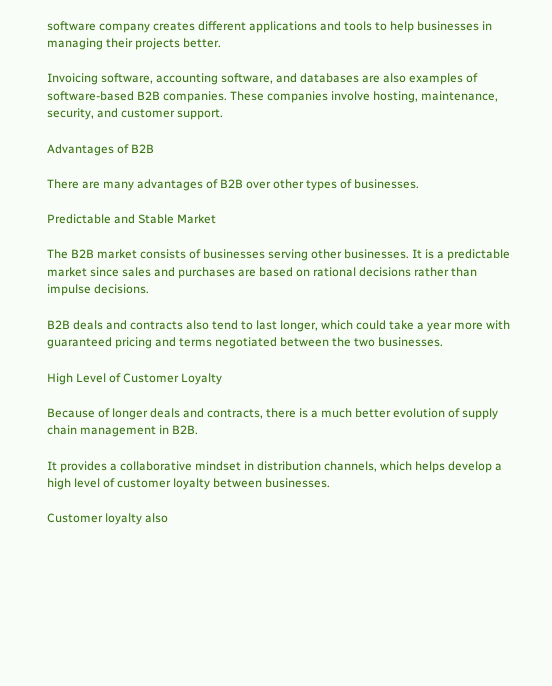software company creates different applications and tools to help businesses in managing their projects better.

Invoicing software, accounting software, and databases are also examples of software-based B2B companies. These companies involve hosting, maintenance, security, and customer support.

Advantages of B2B

There are many advantages of B2B over other types of businesses.

Predictable and Stable Market

The B2B market consists of businesses serving other businesses. It is a predictable market since sales and purchases are based on rational decisions rather than impulse decisions.

B2B deals and contracts also tend to last longer, which could take a year more with guaranteed pricing and terms negotiated between the two businesses.

High Level of Customer Loyalty

Because of longer deals and contracts, there is a much better evolution of supply chain management in B2B.

It provides a collaborative mindset in distribution channels, which helps develop a high level of customer loyalty between businesses.

Customer loyalty also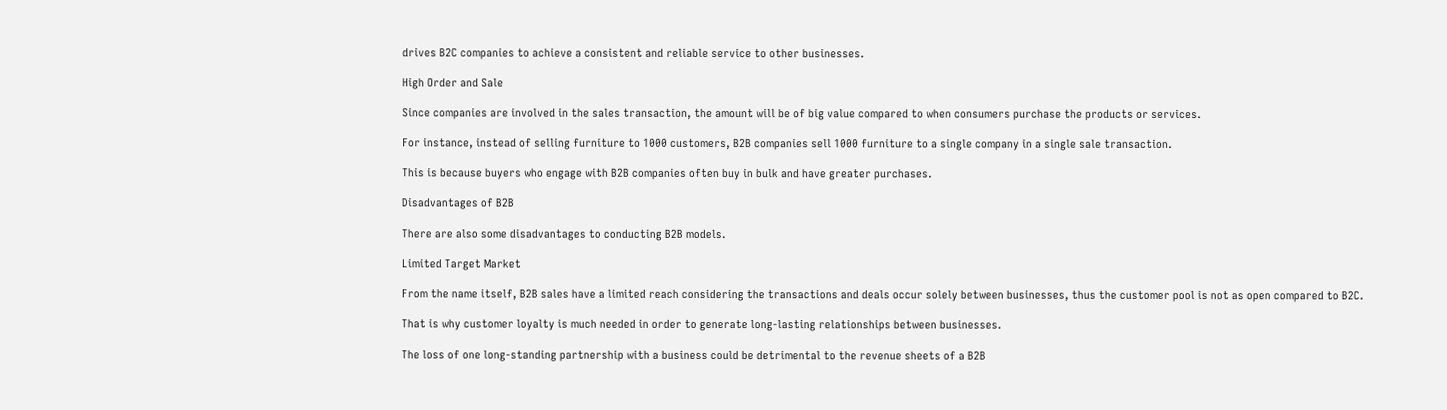drives B2C companies to achieve a consistent and reliable service to other businesses.

High Order and Sale

Since companies are involved in the sales transaction, the amount will be of big value compared to when consumers purchase the products or services.

For instance, instead of selling furniture to 1000 customers, B2B companies sell 1000 furniture to a single company in a single sale transaction.

This is because buyers who engage with B2B companies often buy in bulk and have greater purchases.

Disadvantages of B2B

There are also some disadvantages to conducting B2B models.

Limited Target Market

From the name itself, B2B sales have a limited reach considering the transactions and deals occur solely between businesses, thus the customer pool is not as open compared to B2C.

That is why customer loyalty is much needed in order to generate long-lasting relationships between businesses.

The loss of one long-standing partnership with a business could be detrimental to the revenue sheets of a B2B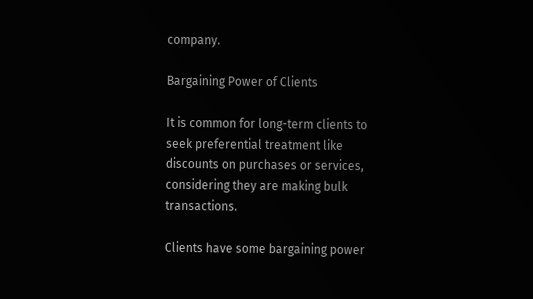company.

Bargaining Power of Clients

It is common for long-term clients to seek preferential treatment like discounts on purchases or services, considering they are making bulk transactions.

Clients have some bargaining power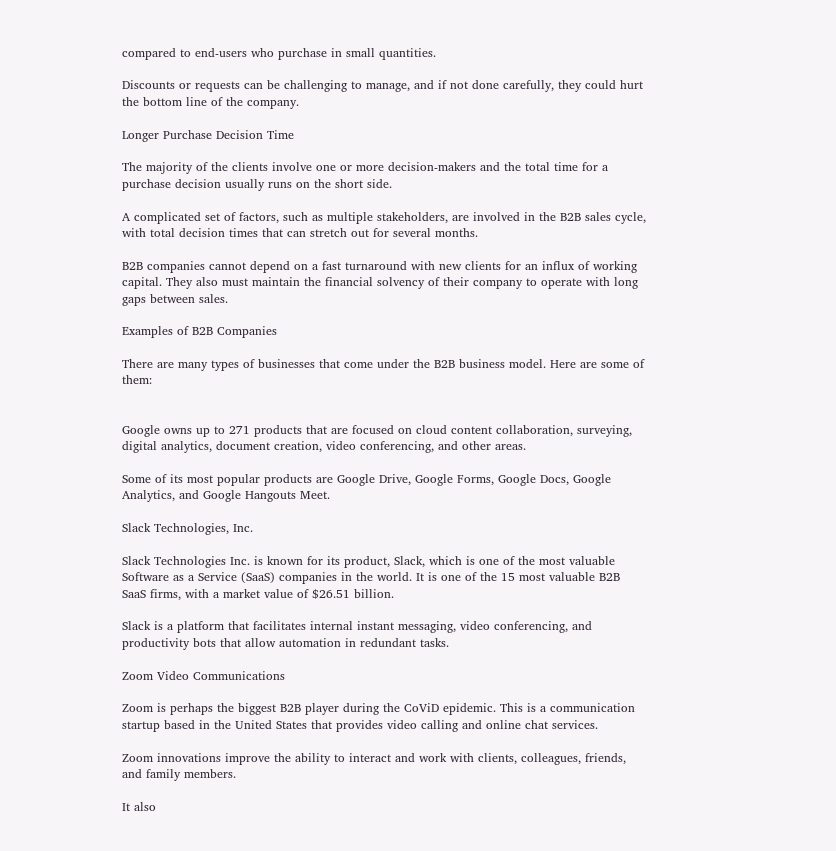compared to end-users who purchase in small quantities.

Discounts or requests can be challenging to manage, and if not done carefully, they could hurt the bottom line of the company.

Longer Purchase Decision Time

The majority of the clients involve one or more decision-makers and the total time for a purchase decision usually runs on the short side.

A complicated set of factors, such as multiple stakeholders, are involved in the B2B sales cycle, with total decision times that can stretch out for several months.

B2B companies cannot depend on a fast turnaround with new clients for an influx of working capital. They also must maintain the financial solvency of their company to operate with long gaps between sales.

Examples of B2B Companies

There are many types of businesses that come under the B2B business model. Here are some of them:


Google owns up to 271 products that are focused on cloud content collaboration, surveying, digital analytics, document creation, video conferencing, and other areas.

Some of its most popular products are Google Drive, Google Forms, Google Docs, Google Analytics, and Google Hangouts Meet.

Slack Technologies, Inc.

Slack Technologies Inc. is known for its product, Slack, which is one of the most valuable Software as a Service (SaaS) companies in the world. It is one of the 15 most valuable B2B SaaS firms, with a market value of $26.51 billion.

Slack is a platform that facilitates internal instant messaging, video conferencing, and productivity bots that allow automation in redundant tasks.

Zoom Video Communications

Zoom is perhaps the biggest B2B player during the CoViD epidemic. This is a communication startup based in the United States that provides video calling and online chat services.

Zoom innovations improve the ability to interact and work with clients, colleagues, friends, and family members.

It also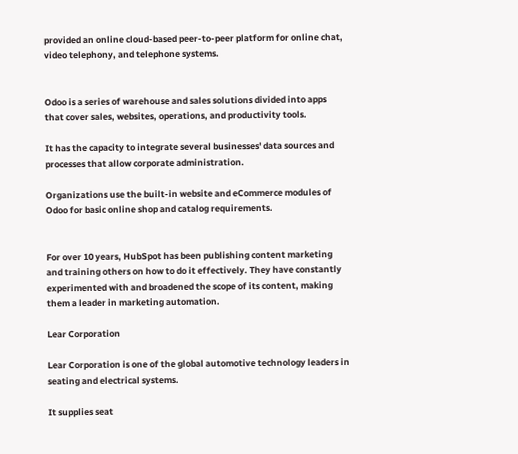provided an online cloud-based peer-to-peer platform for online chat, video telephony, and telephone systems.


Odoo is a series of warehouse and sales solutions divided into apps that cover sales, websites, operations, and productivity tools.

It has the capacity to integrate several businesses' data sources and processes that allow corporate administration.

Organizations use the built-in website and eCommerce modules of Odoo for basic online shop and catalog requirements.


For over 10 years, HubSpot has been publishing content marketing and training others on how to do it effectively. They have constantly experimented with and broadened the scope of its content, making them a leader in marketing automation.

Lear Corporation

Lear Corporation is one of the global automotive technology leaders in seating and electrical systems.

It supplies seat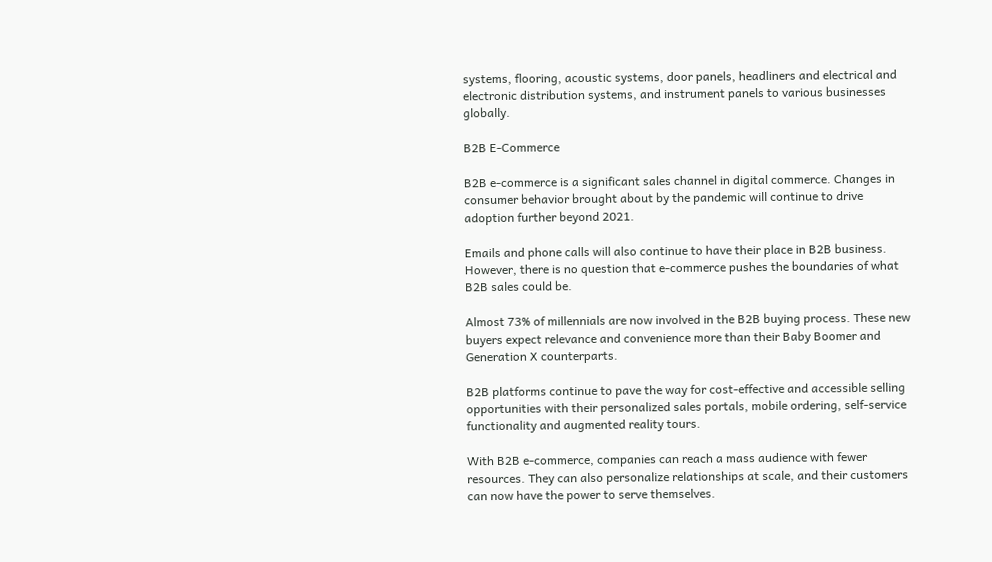systems, flooring, acoustic systems, door panels, headliners and electrical and electronic distribution systems, and instrument panels to various businesses globally.

B2B E-Commerce

B2B e-commerce is a significant sales channel in digital commerce. Changes in consumer behavior brought about by the pandemic will continue to drive adoption further beyond 2021.

Emails and phone calls will also continue to have their place in B2B business. However, there is no question that e-commerce pushes the boundaries of what B2B sales could be.

Almost 73% of millennials are now involved in the B2B buying process. These new buyers expect relevance and convenience more than their Baby Boomer and Generation X counterparts.

B2B platforms continue to pave the way for cost-effective and accessible selling opportunities with their personalized sales portals, mobile ordering, self-service functionality and augmented reality tours.

With B2B e-commerce, companies can reach a mass audience with fewer resources. They can also personalize relationships at scale, and their customers can now have the power to serve themselves.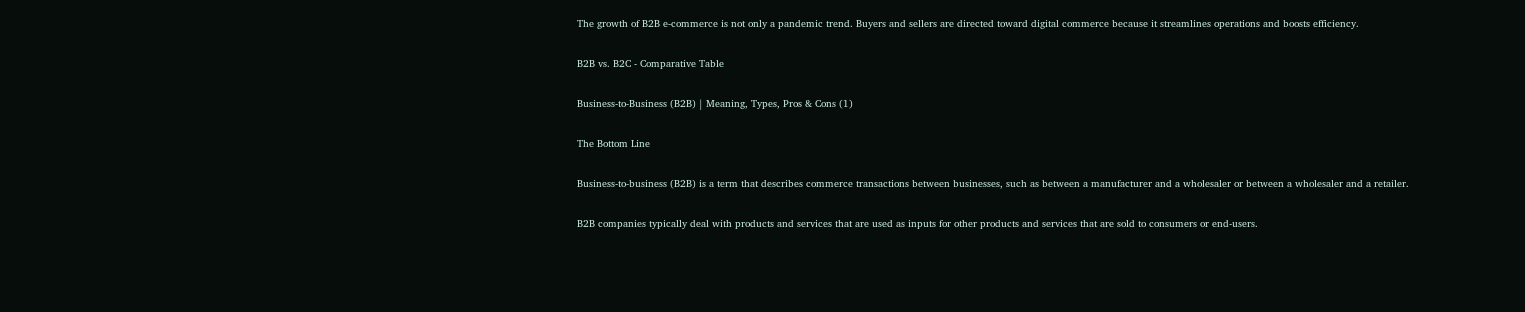The growth of B2B e-commerce is not only a pandemic trend. Buyers and sellers are directed toward digital commerce because it streamlines operations and boosts efficiency.

B2B vs. B2C - Comparative Table

Business-to-Business (B2B) | Meaning, Types, Pros & Cons (1)

The Bottom Line

Business-to-business (B2B) is a term that describes commerce transactions between businesses, such as between a manufacturer and a wholesaler or between a wholesaler and a retailer.

B2B companies typically deal with products and services that are used as inputs for other products and services that are sold to consumers or end-users.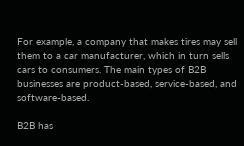For example, a company that makes tires may sell them to a car manufacturer, which in turn sells cars to consumers. The main types of B2B businesses are product-based, service-based, and software-based.

B2B has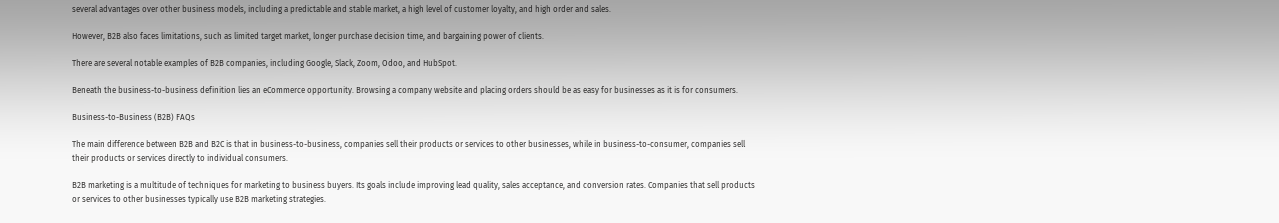several advantages over other business models, including a predictable and stable market, a high level of customer loyalty, and high order and sales.

However, B2B also faces limitations, such as limited target market, longer purchase decision time, and bargaining power of clients.

There are several notable examples of B2B companies, including Google, Slack, Zoom, Odoo, and HubSpot.

Beneath the business-to-business definition lies an eCommerce opportunity. Browsing a company website and placing orders should be as easy for businesses as it is for consumers.

Business-to-Business (B2B) FAQs

The main difference between B2B and B2C is that in business-to-business, companies sell their products or services to other businesses, while in business-to-consumer, companies sell their products or services directly to individual consumers.

B2B marketing is a multitude of techniques for marketing to business buyers. Its goals include improving lead quality, sales acceptance, and conversion rates. Companies that sell products or services to other businesses typically use B2B marketing strategies.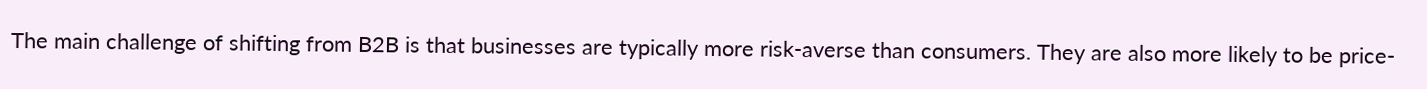The main challenge of shifting from B2B is that businesses are typically more risk-averse than consumers. They are also more likely to be price-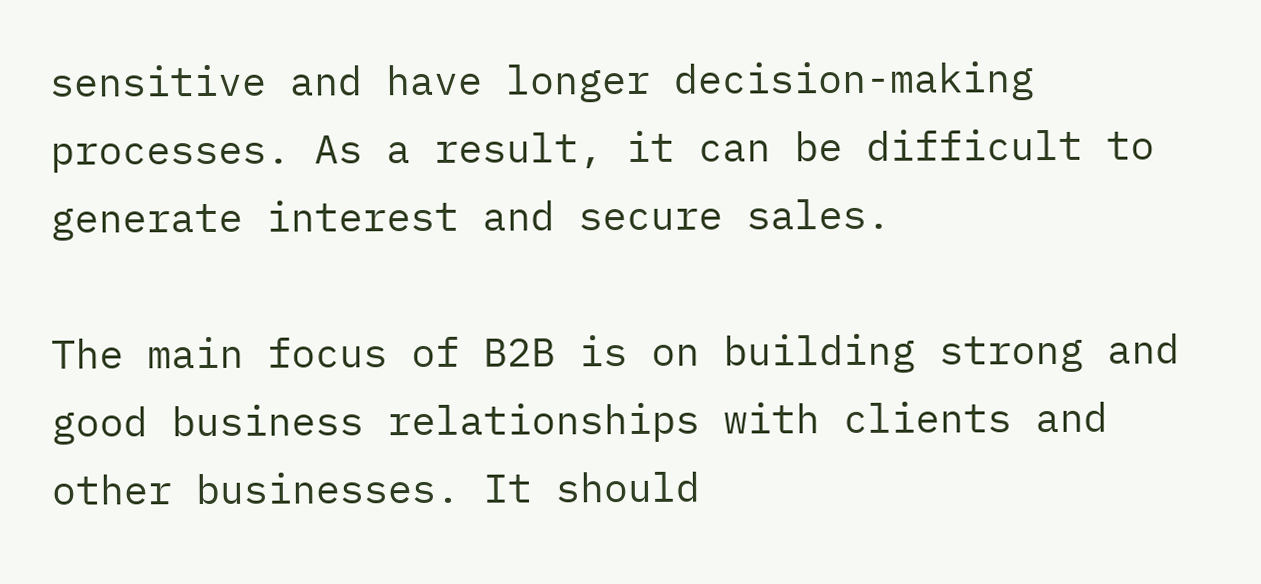sensitive and have longer decision-making processes. As a result, it can be difficult to generate interest and secure sales.

The main focus of B2B is on building strong and good business relationships with clients and other businesses. It should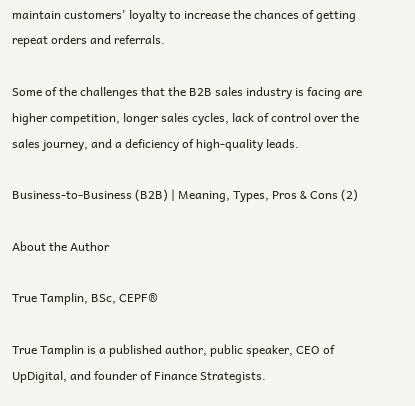maintain customers' loyalty to increase the chances of getting repeat orders and referrals.

Some of the challenges that the B2B sales industry is facing are higher competition, longer sales cycles, lack of control over the sales journey, and a deficiency of high-quality leads.

Business-to-Business (B2B) | Meaning, Types, Pros & Cons (2)

About the Author

True Tamplin, BSc, CEPF®

True Tamplin is a published author, public speaker, CEO of UpDigital, and founder of Finance Strategists.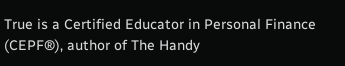True is a Certified Educator in Personal Finance (CEPF®), author of The Handy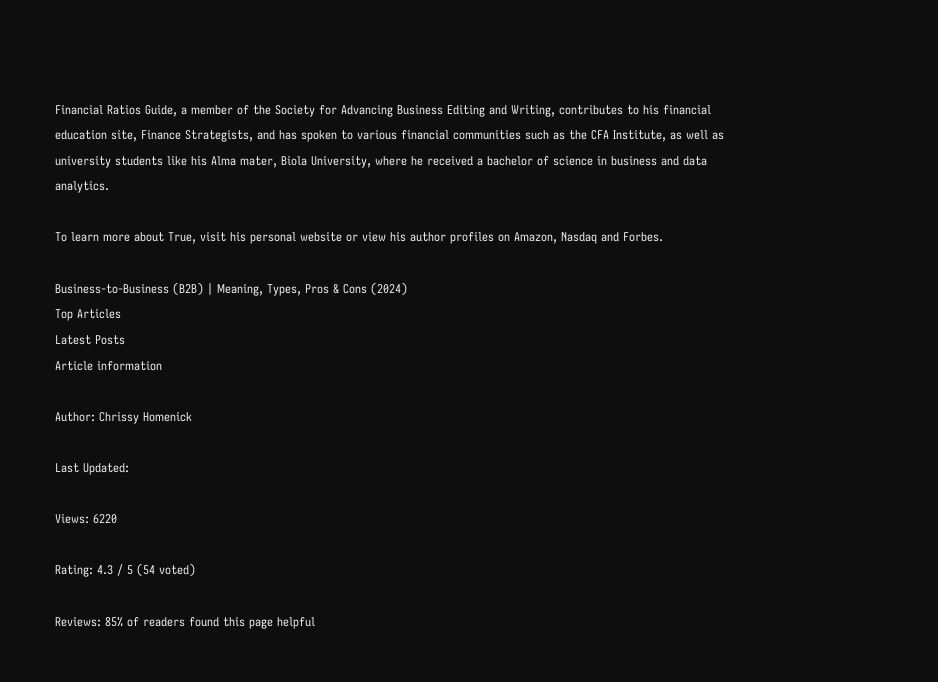Financial Ratios Guide, a member of the Society for Advancing Business Editing and Writing, contributes to his financial education site, Finance Strategists, and has spoken to various financial communities such as the CFA Institute, as well as university students like his Alma mater, Biola University, where he received a bachelor of science in business and data analytics.

To learn more about True, visit his personal website or view his author profiles on Amazon, Nasdaq and Forbes.

Business-to-Business (B2B) | Meaning, Types, Pros & Cons (2024)
Top Articles
Latest Posts
Article information

Author: Chrissy Homenick

Last Updated:

Views: 6220

Rating: 4.3 / 5 (54 voted)

Reviews: 85% of readers found this page helpful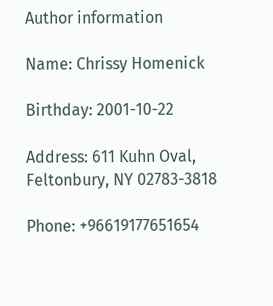Author information

Name: Chrissy Homenick

Birthday: 2001-10-22

Address: 611 Kuhn Oval, Feltonbury, NY 02783-3818

Phone: +96619177651654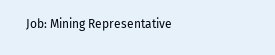Job: Mining Representative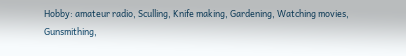Hobby: amateur radio, Sculling, Knife making, Gardening, Watching movies, Gunsmithing,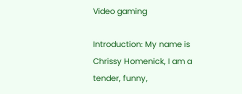Video gaming

Introduction: My name is Chrissy Homenick, I am a tender, funny,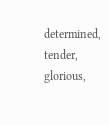determined, tender, glorious,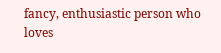fancy, enthusiastic person who loves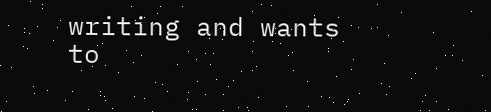writing and wants to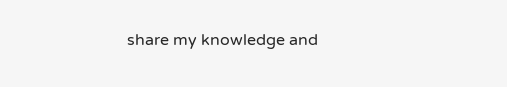share my knowledge and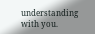understanding with you.